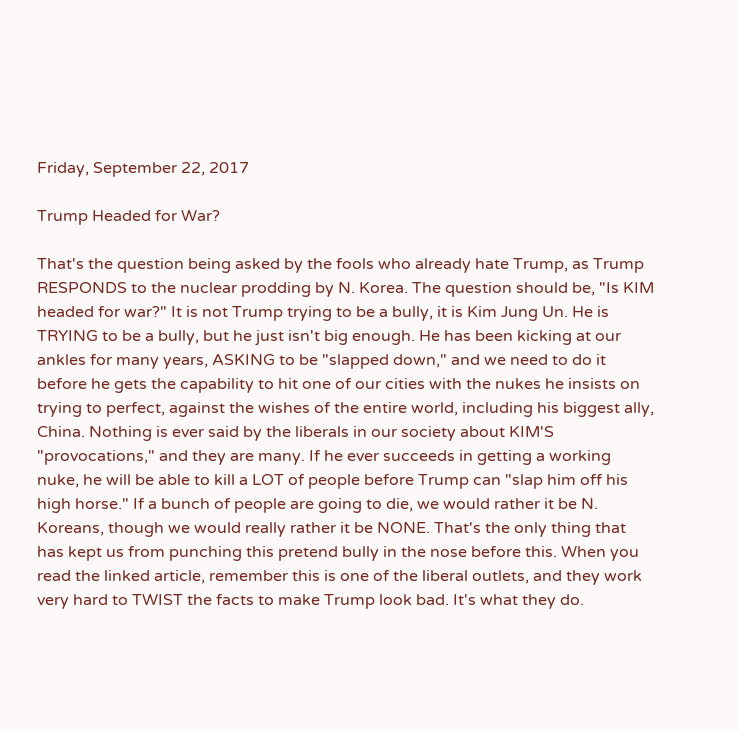Friday, September 22, 2017

Trump Headed for War?

That's the question being asked by the fools who already hate Trump, as Trump RESPONDS to the nuclear prodding by N. Korea. The question should be, "Is KIM headed for war?" It is not Trump trying to be a bully, it is Kim Jung Un. He is TRYING to be a bully, but he just isn't big enough. He has been kicking at our ankles for many years, ASKING to be "slapped down," and we need to do it before he gets the capability to hit one of our cities with the nukes he insists on trying to perfect, against the wishes of the entire world, including his biggest ally, China. Nothing is ever said by the liberals in our society about KIM'S "provocations," and they are many. If he ever succeeds in getting a working nuke, he will be able to kill a LOT of people before Trump can "slap him off his high horse." If a bunch of people are going to die, we would rather it be N. Koreans, though we would really rather it be NONE. That's the only thing that has kept us from punching this pretend bully in the nose before this. When you read the linked article, remember this is one of the liberal outlets, and they work very hard to TWIST the facts to make Trump look bad. It's what they do.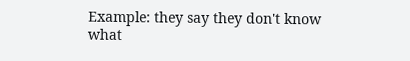Example: they say they don't know what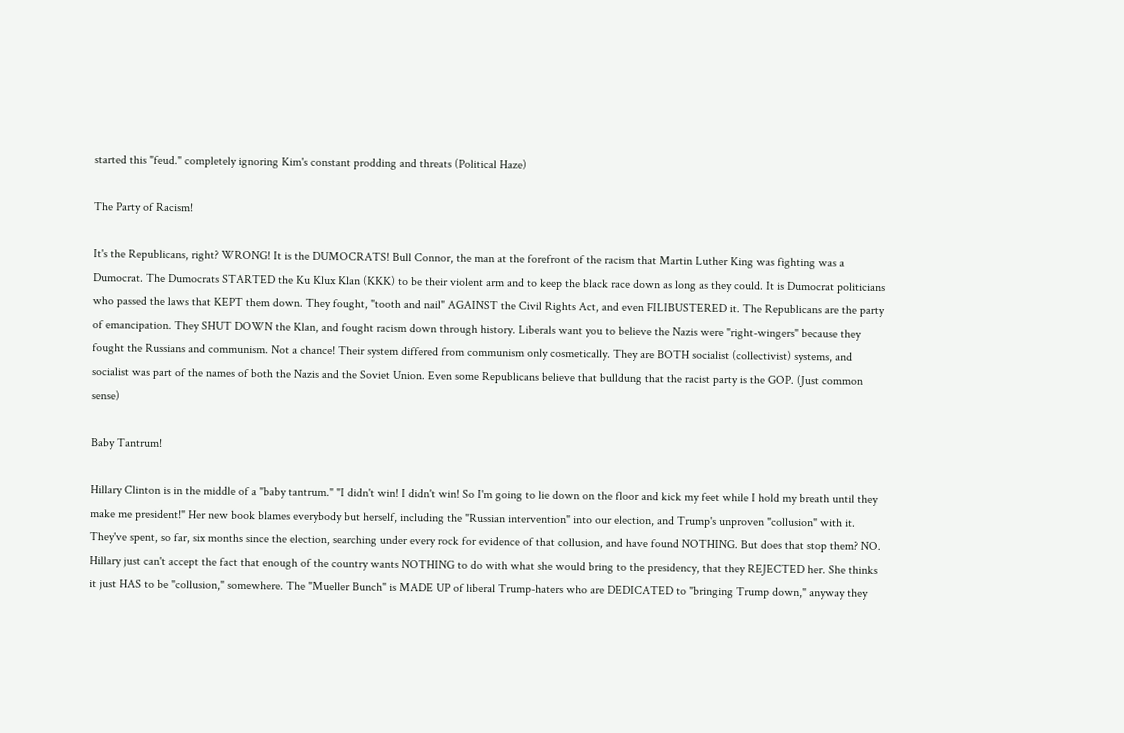started this "feud." completely ignoring Kim's constant prodding and threats (Political Haze)

The Party of Racism!

It's the Republicans, right? WRONG! It is the DUMOCRATS! Bull Connor, the man at the forefront of the racism that Martin Luther King was fighting was a Dumocrat. The Dumocrats STARTED the Ku Klux Klan (KKK) to be their violent arm and to keep the black race down as long as they could. It is Dumocrat politicians who passed the laws that KEPT them down. They fought, "tooth and nail" AGAINST the Civil Rights Act, and even FILIBUSTERED it. The Republicans are the party of emancipation. They SHUT DOWN the Klan, and fought racism down through history. Liberals want you to believe the Nazis were "right-wingers" because they fought the Russians and communism. Not a chance! Their system differed from communism only cosmetically. They are BOTH socialist (collectivist) systems, and socialist was part of the names of both the Nazis and the Soviet Union. Even some Republicans believe that bulldung that the racist party is the GOP. (Just common sense)

Baby Tantrum!

Hillary Clinton is in the middle of a "baby tantrum." "I didn't win! I didn't win! So I'm going to lie down on the floor and kick my feet while I hold my breath until they make me president!" Her new book blames everybody but herself, including the "Russian intervention" into our election, and Trump's unproven "collusion" with it. They've spent, so far, six months since the election, searching under every rock for evidence of that collusion, and have found NOTHING. But does that stop them? NO. Hillary just can't accept the fact that enough of the country wants NOTHING to do with what she would bring to the presidency, that they REJECTED her. She thinks it just HAS to be "collusion," somewhere. The "Mueller Bunch" is MADE UP of liberal Trump-haters who are DEDICATED to "bringing Trump down," anyway they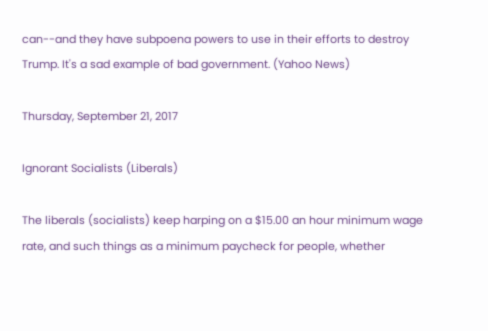can--and they have subpoena powers to use in their efforts to destroy Trump. It's a sad example of bad government. (Yahoo News)

Thursday, September 21, 2017

Ignorant Socialists (Liberals)

The liberals (socialists) keep harping on a $15.00 an hour minimum wage rate, and such things as a minimum paycheck for people, whether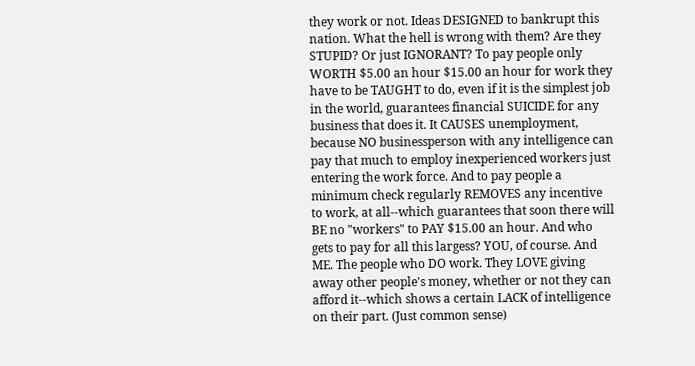they work or not. Ideas DESIGNED to bankrupt this nation. What the hell is wrong with them? Are they STUPID? Or just IGNORANT? To pay people only WORTH $5.00 an hour $15.00 an hour for work they have to be TAUGHT to do, even if it is the simplest job in the world, guarantees financial SUICIDE for any business that does it. It CAUSES unemployment, because NO businessperson with any intelligence can pay that much to employ inexperienced workers just entering the work force. And to pay people a minimum check regularly REMOVES any incentive to work, at all--which guarantees that soon there will BE no "workers" to PAY $15.00 an hour. And who gets to pay for all this largess? YOU, of course. And ME. The people who DO work. They LOVE giving away other people's money, whether or not they can afford it--which shows a certain LACK of intelligence on their part. (Just common sense)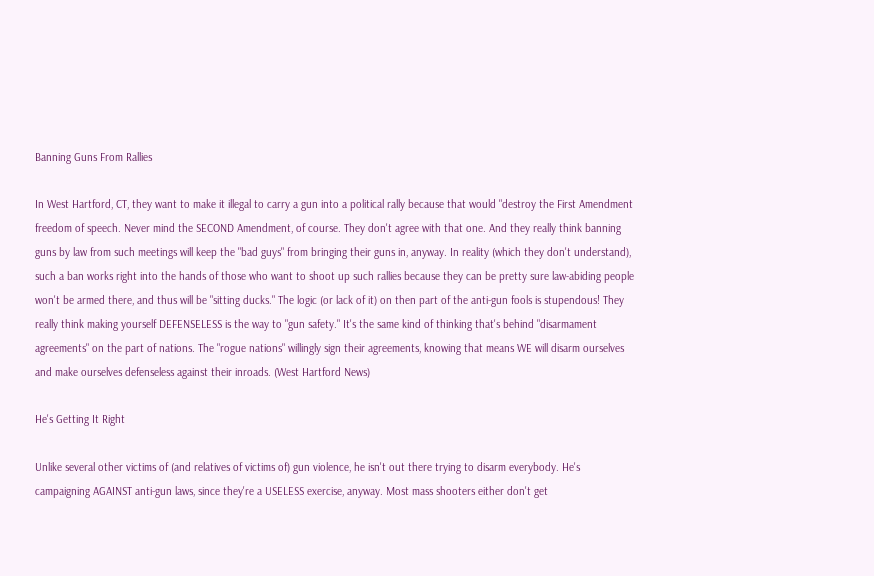Banning Guns From Rallies

In West Hartford, CT, they want to make it illegal to carry a gun into a political rally because that would "destroy the First Amendment freedom of speech. Never mind the SECOND Amendment, of course. They don't agree with that one. And they really think banning guns by law from such meetings will keep the "bad guys" from bringing their guns in, anyway. In reality (which they don't understand), such a ban works right into the hands of those who want to shoot up such rallies because they can be pretty sure law-abiding people won't be armed there, and thus will be "sitting ducks." The logic (or lack of it) on then part of the anti-gun fools is stupendous! They really think making yourself DEFENSELESS is the way to "gun safety." It's the same kind of thinking that's behind "disarmament agreements" on the part of nations. The "rogue nations" willingly sign their agreements, knowing that means WE will disarm ourselves and make ourselves defenseless against their inroads. (West Hartford News)

He's Getting It Right

Unlike several other victims of (and relatives of victims of) gun violence, he isn't out there trying to disarm everybody. He's campaigning AGAINST anti-gun laws, since they're a USELESS exercise, anyway. Most mass shooters either don't get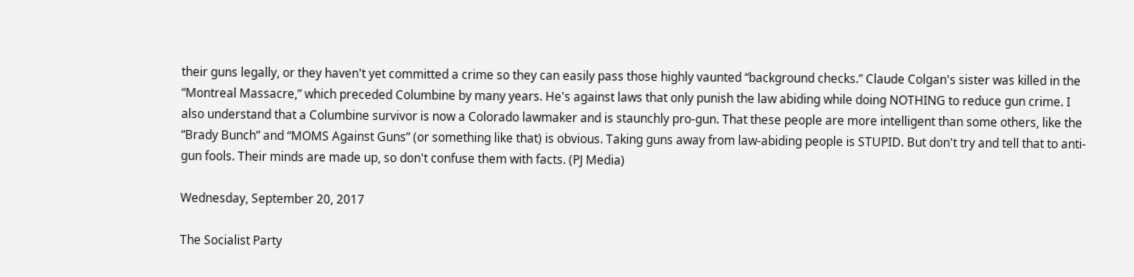their guns legally, or they haven't yet committed a crime so they can easily pass those highly vaunted “background checks.” Claude Colgan's sister was killed in the “Montreal Massacre,” which preceded Columbine by many years. He's against laws that only punish the law abiding while doing NOTHING to reduce gun crime. I also understand that a Columbine survivor is now a Colorado lawmaker and is staunchly pro-gun. That these people are more intelligent than some others, like the “Brady Bunch” and “MOMS Against Guns” (or something like that) is obvious. Taking guns away from law-abiding people is STUPID. But don't try and tell that to anti-gun fools. Their minds are made up, so don't confuse them with facts. (PJ Media)

Wednesday, September 20, 2017

The Socialist Party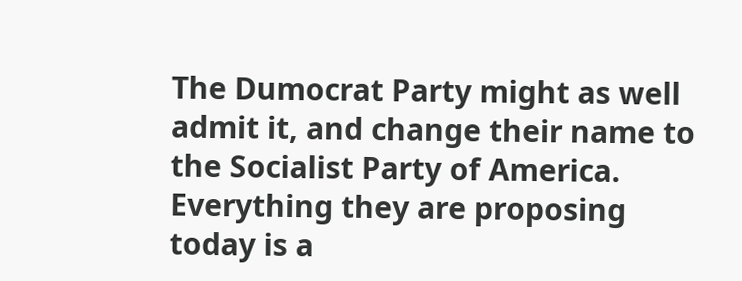The Dumocrat Party might as well admit it, and change their name to the Socialist Party of America. Everything they are proposing today is a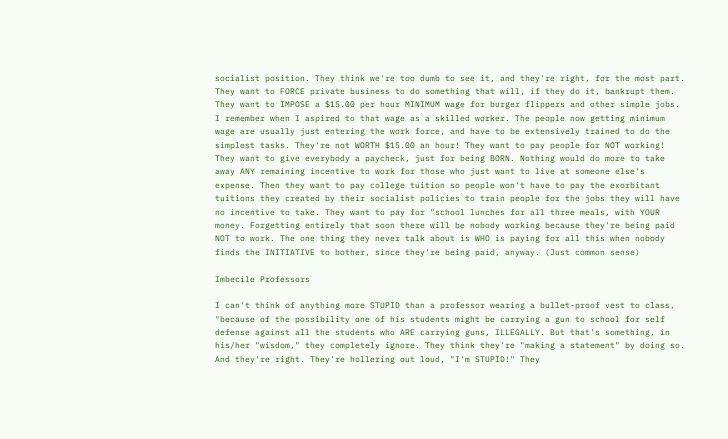socialist position. They think we're too dumb to see it, and they're right, for the most part. They want to FORCE private business to do something that will, if they do it, bankrupt them. They want to IMPOSE a $15.00 per hour MINIMUM wage for burger flippers and other simple jobs. I remember when I aspired to that wage as a skilled worker. The people now getting minimum wage are usually just entering the work force, and have to be extensively trained to do the simplest tasks. They're not WORTH $15.00 an hour! They want to pay people for NOT working! They want to give everybody a paycheck, just for being BORN. Nothing would do more to take away ANY remaining incentive to work for those who just want to live at someone else's expense. Then they want to pay college tuition so people won't have to pay the exorbitant tuitions they created by their socialist policies to train people for the jobs they will have no incentive to take. They want to pay for "school lunches for all three meals, with YOUR money. Forgetting entirely that soon there will be nobody working because they're being paid NOT to work. The one thing they never talk about is WHO is paying for all this when nobody finds the INITIATIVE to bother, since they're being paid, anyway. (Just common sense)

Imbecile Professors

I can't think of anything more STUPID than a professor wearing a bullet-proof vest to class, "because of the possibility one of his students might be carrying a gun to school for self defense against all the students who ARE carrying guns, ILLEGALLY. But that's something, in his/her "wisdom," they completely ignore. They think they're "making a statement" by doing so. And they're right. They're hollering out loud, "I'm STUPID!" They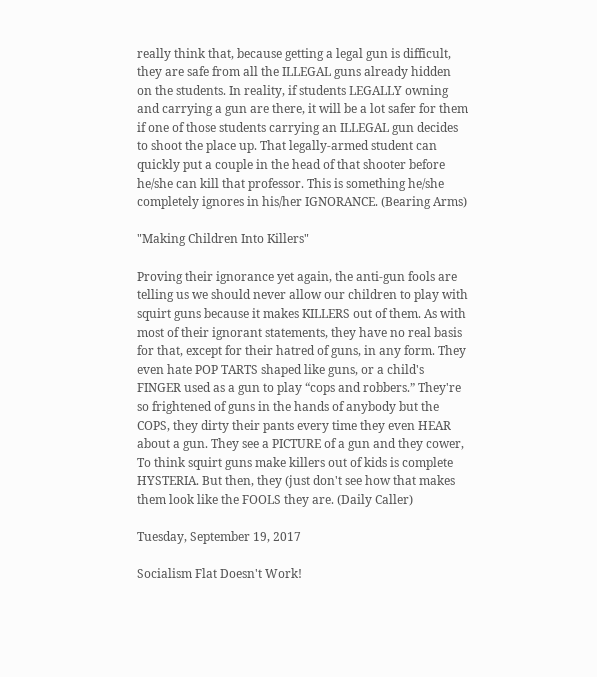really think that, because getting a legal gun is difficult, they are safe from all the ILLEGAL guns already hidden on the students. In reality, if students LEGALLY owning and carrying a gun are there, it will be a lot safer for them if one of those students carrying an ILLEGAL gun decides to shoot the place up. That legally-armed student can quickly put a couple in the head of that shooter before he/she can kill that professor. This is something he/she completely ignores in his/her IGNORANCE. (Bearing Arms)

"Making Children Into Killers"

Proving their ignorance yet again, the anti-gun fools are telling us we should never allow our children to play with squirt guns because it makes KILLERS out of them. As with most of their ignorant statements, they have no real basis for that, except for their hatred of guns, in any form. They even hate POP TARTS shaped like guns, or a child's FINGER used as a gun to play “cops and robbers.” They're so frightened of guns in the hands of anybody but the COPS, they dirty their pants every time they even HEAR about a gun. They see a PICTURE of a gun and they cower, To think squirt guns make killers out of kids is complete HYSTERIA. But then, they (just don't see how that makes them look like the FOOLS they are. (Daily Caller)

Tuesday, September 19, 2017

Socialism Flat Doesn't Work!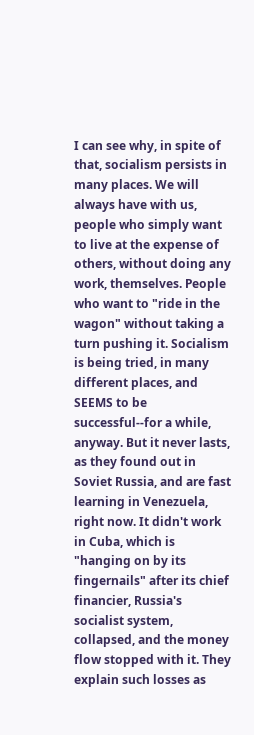I can see why, in spite of that, socialism persists in many places. We will always have with us, people who simply want to live at the expense of others, without doing any work, themselves. People who want to "ride in the wagon" without taking a turn pushing it. Socialism is being tried, in many different places, and SEEMS to be successful--for a while, anyway. But it never lasts, as they found out in Soviet Russia, and are fast learning in Venezuela, right now. It didn't work in Cuba, which is "hanging on by its fingernails" after its chief financier, Russia's socialist system, collapsed, and the money flow stopped with it. They explain such losses as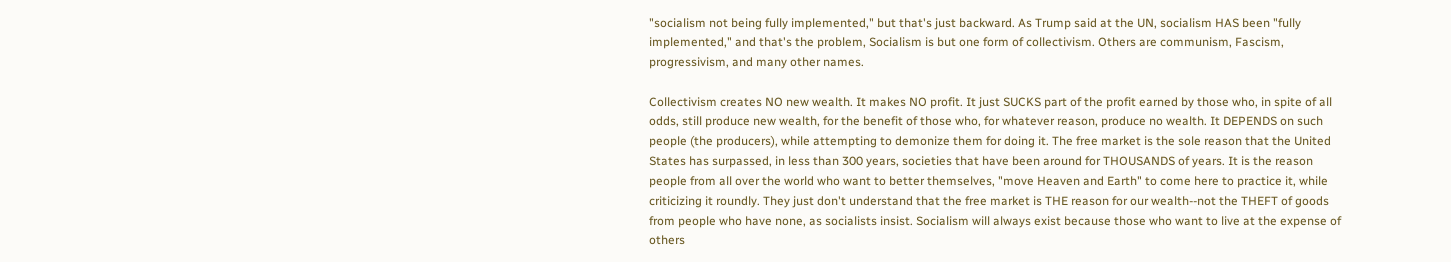"socialism not being fully implemented," but that's just backward. As Trump said at the UN, socialism HAS been "fully implemented," and that's the problem, Socialism is but one form of collectivism. Others are communism, Fascism, progressivism, and many other names.

Collectivism creates NO new wealth. It makes NO profit. It just SUCKS part of the profit earned by those who, in spite of all odds, still produce new wealth, for the benefit of those who, for whatever reason, produce no wealth. It DEPENDS on such people (the producers), while attempting to demonize them for doing it. The free market is the sole reason that the United States has surpassed, in less than 300 years, societies that have been around for THOUSANDS of years. It is the reason people from all over the world who want to better themselves, "move Heaven and Earth" to come here to practice it, while criticizing it roundly. They just don't understand that the free market is THE reason for our wealth--not the THEFT of goods from people who have none, as socialists insist. Socialism will always exist because those who want to live at the expense of others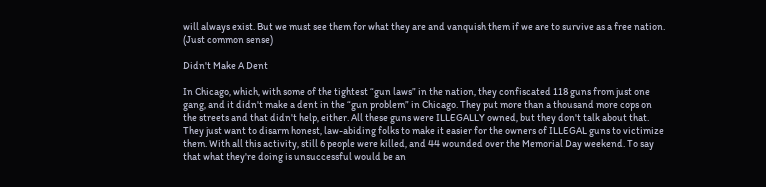will always exist. But we must see them for what they are and vanquish them if we are to survive as a free nation. (Just common sense)

Didn't Make A Dent

In Chicago, which, with some of the tightest “gun laws” in the nation, they confiscated 118 guns from just one gang, and it didn't make a dent in the “gun problem” in Chicago. They put more than a thousand more cops on the streets and that didn't help, either. All these guns were ILLEGALLY owned, but they don't talk about that. They just want to disarm honest, law-abiding folks to make it easier for the owners of ILLEGAL guns to victimize them. With all this activity, still 6 people were killed, and 44 wounded over the Memorial Day weekend. To say that what they're doing is unsuccessful would be an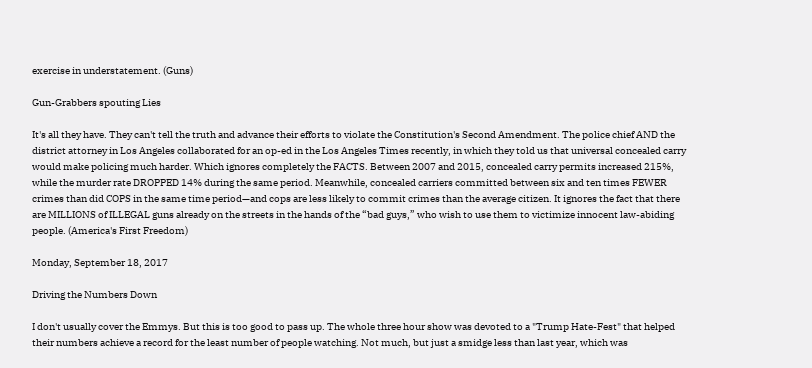exercise in understatement. (Guns)

Gun-Grabbers spouting Lies

It's all they have. They can't tell the truth and advance their efforts to violate the Constitution's Second Amendment. The police chief AND the district attorney in Los Angeles collaborated for an op-ed in the Los Angeles Times recently, in which they told us that universal concealed carry would make policing much harder. Which ignores completely the FACTS. Between 2007 and 2015, concealed carry permits increased 215%, while the murder rate DROPPED 14% during the same period. Meanwhile, concealed carriers committed between six and ten times FEWER crimes than did COPS in the same time period—and cops are less likely to commit crimes than the average citizen. It ignores the fact that there are MILLIONS of ILLEGAL guns already on the streets in the hands of the “bad guys,” who wish to use them to victimize innocent law-abiding people. (America's First Freedom)

Monday, September 18, 2017

Driving the Numbers Down

I don't usually cover the Emmys. But this is too good to pass up. The whole three hour show was devoted to a "Trump Hate-Fest" that helped their numbers achieve a record for the least number of people watching. Not much, but just a smidge less than last year, which was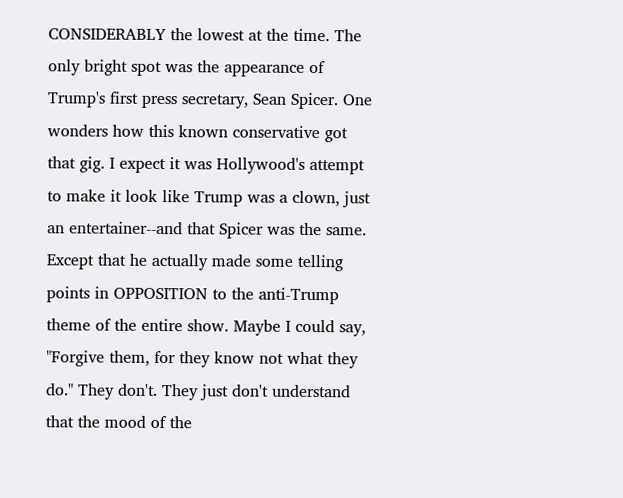CONSIDERABLY the lowest at the time. The only bright spot was the appearance of Trump's first press secretary, Sean Spicer. One wonders how this known conservative got that gig. I expect it was Hollywood's attempt to make it look like Trump was a clown, just an entertainer--and that Spicer was the same. Except that he actually made some telling points in OPPOSITION to the anti-Trump theme of the entire show. Maybe I could say, "Forgive them, for they know not what they do." They don't. They just don't understand that the mood of the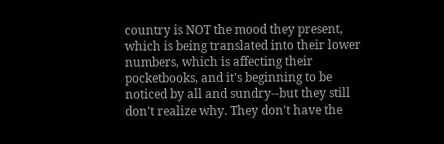country is NOT the mood they present, which is being translated into their lower numbers, which is affecting their pocketbooks, and it's beginning to be noticed by all and sundry--but they still don't realize why. They don't have the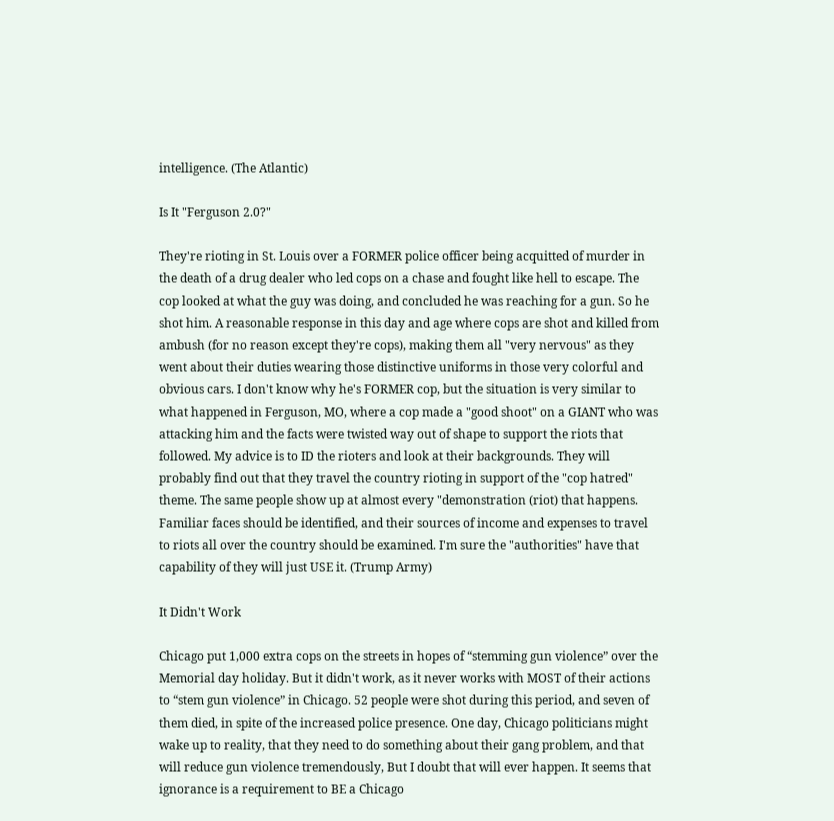intelligence. (The Atlantic)

Is It "Ferguson 2.0?"

They're rioting in St. Louis over a FORMER police officer being acquitted of murder in the death of a drug dealer who led cops on a chase and fought like hell to escape. The cop looked at what the guy was doing, and concluded he was reaching for a gun. So he shot him. A reasonable response in this day and age where cops are shot and killed from ambush (for no reason except they're cops), making them all "very nervous" as they went about their duties wearing those distinctive uniforms in those very colorful and obvious cars. I don't know why he's FORMER cop, but the situation is very similar to what happened in Ferguson, MO, where a cop made a "good shoot" on a GIANT who was attacking him and the facts were twisted way out of shape to support the riots that followed. My advice is to ID the rioters and look at their backgrounds. They will probably find out that they travel the country rioting in support of the "cop hatred" theme. The same people show up at almost every "demonstration (riot) that happens. Familiar faces should be identified, and their sources of income and expenses to travel to riots all over the country should be examined. I'm sure the "authorities" have that capability of they will just USE it. (Trump Army)

It Didn't Work

Chicago put 1,000 extra cops on the streets in hopes of “stemming gun violence” over the Memorial day holiday. But it didn't work, as it never works with MOST of their actions to “stem gun violence” in Chicago. 52 people were shot during this period, and seven of them died, in spite of the increased police presence. One day, Chicago politicians might wake up to reality, that they need to do something about their gang problem, and that will reduce gun violence tremendously, But I doubt that will ever happen. It seems that ignorance is a requirement to BE a Chicago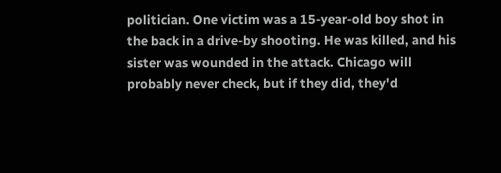politician. One victim was a 15-year-old boy shot in the back in a drive-by shooting. He was killed, and his sister was wounded in the attack. Chicago will probably never check, but if they did, they'd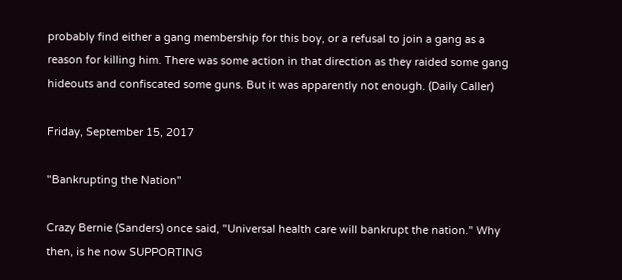probably find either a gang membership for this boy, or a refusal to join a gang as a reason for killing him. There was some action in that direction as they raided some gang hideouts and confiscated some guns. But it was apparently not enough. (Daily Caller)

Friday, September 15, 2017

"Bankrupting the Nation"

Crazy Bernie (Sanders) once said, "Universal health care will bankrupt the nation." Why then, is he now SUPPORTING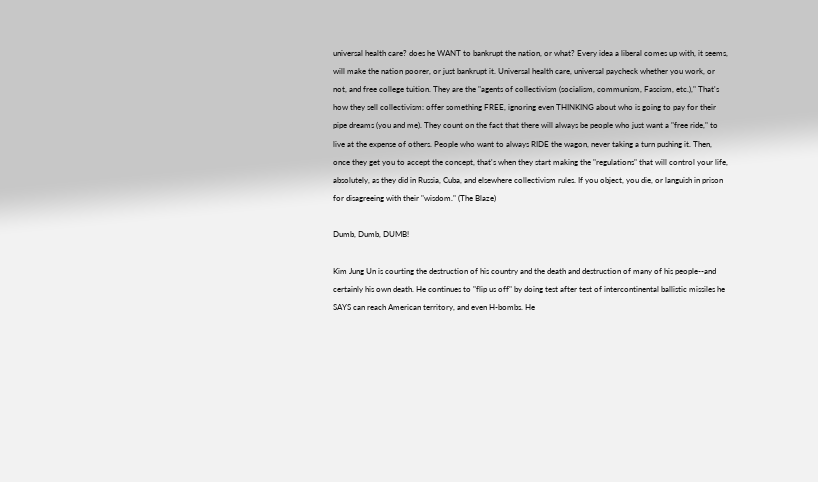universal health care? does he WANT to bankrupt the nation, or what? Every idea a liberal comes up with, it seems, will make the nation poorer, or just bankrupt it. Universal health care, universal paycheck whether you work, or not, and free college tuition. They are the "agents of collectivism (socialism, communism, Fascism, etc.)," That's how they sell collectivism: offer something FREE, ignoring even THINKING about who is going to pay for their pipe dreams (you and me). They count on the fact that there will always be people who just want a "free ride," to live at the expense of others. People who want to always RIDE the wagon, never taking a turn pushing it. Then, once they get you to accept the concept, that's when they start making the "regulations" that will control your life, absolutely, as they did in Russia, Cuba, and elsewhere collectivism rules. If you object, you die, or languish in prison for disagreeing with their "wisdom." (The Blaze)

Dumb, Dumb, DUMB!

Kim Jung Un is courting the destruction of his country and the death and destruction of many of his people--and certainly his own death. He continues to "flip us off" by doing test after test of intercontinental ballistic missiles he SAYS can reach American territory, and even H-bombs. He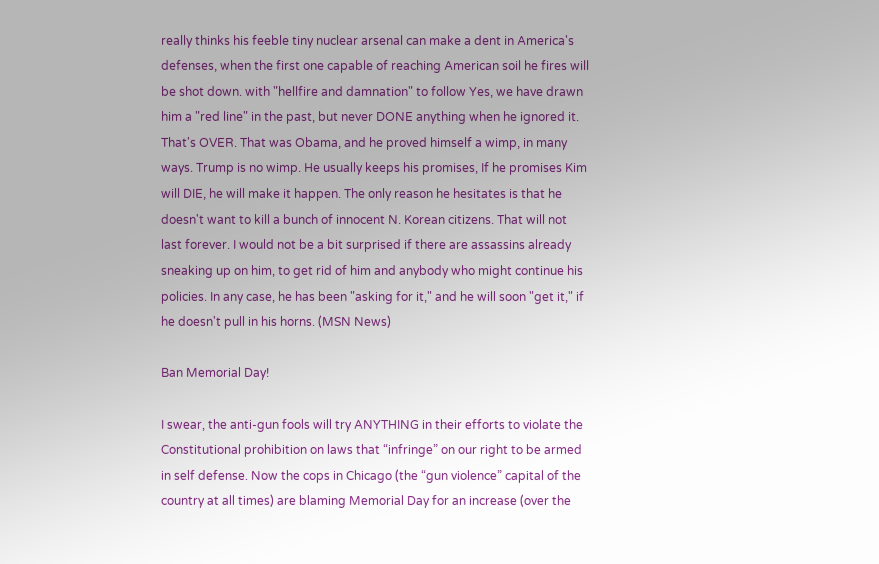really thinks his feeble tiny nuclear arsenal can make a dent in America's defenses, when the first one capable of reaching American soil he fires will be shot down. with "hellfire and damnation" to follow Yes, we have drawn him a "red line" in the past, but never DONE anything when he ignored it. That's OVER. That was Obama, and he proved himself a wimp, in many ways. Trump is no wimp. He usually keeps his promises, If he promises Kim will DIE, he will make it happen. The only reason he hesitates is that he doesn't want to kill a bunch of innocent N. Korean citizens. That will not last forever. I would not be a bit surprised if there are assassins already sneaking up on him, to get rid of him and anybody who might continue his policies. In any case, he has been "asking for it," and he will soon "get it," if he doesn't pull in his horns. (MSN News)

Ban Memorial Day!

I swear, the anti-gun fools will try ANYTHING in their efforts to violate the Constitutional prohibition on laws that “infringe” on our right to be armed in self defense. Now the cops in Chicago (the “gun violence” capital of the country at all times) are blaming Memorial Day for an increase (over the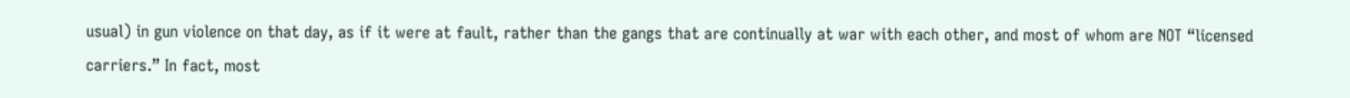usual) in gun violence on that day, as if it were at fault, rather than the gangs that are continually at war with each other, and most of whom are NOT “licensed carriers.” In fact, most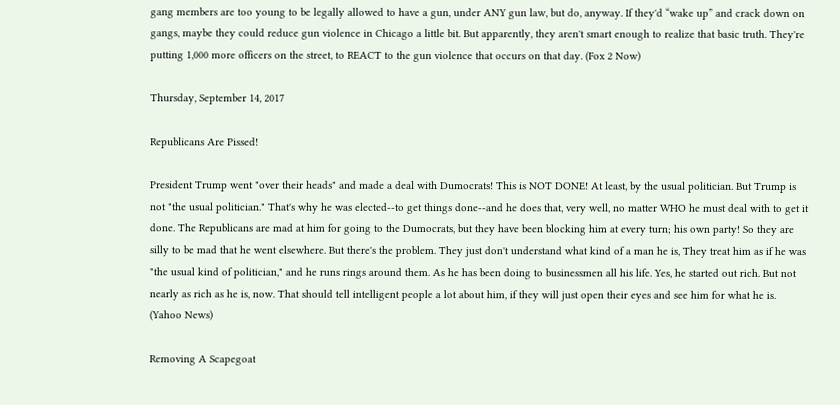gang members are too young to be legally allowed to have a gun, under ANY gun law, but do, anyway. If they'd “wake up” and crack down on gangs, maybe they could reduce gun violence in Chicago a little bit. But apparently, they aren't smart enough to realize that basic truth. They're putting 1,000 more officers on the street, to REACT to the gun violence that occurs on that day. (Fox 2 Now)

Thursday, September 14, 2017

Republicans Are Pissed!

President Trump went "over their heads" and made a deal with Dumocrats! This is NOT DONE! At least, by the usual politician. But Trump is not "the usual politician." That's why he was elected--to get things done--and he does that, very well, no matter WHO he must deal with to get it done. The Republicans are mad at him for going to the Dumocrats, but they have been blocking him at every turn; his own party! So they are silly to be mad that he went elsewhere. But there's the problem. They just don't understand what kind of a man he is, They treat him as if he was "the usual kind of politician," and he runs rings around them. As he has been doing to businessmen all his life. Yes, he started out rich. But not nearly as rich as he is, now. That should tell intelligent people a lot about him, if they will just open their eyes and see him for what he is. (Yahoo News)

Removing A Scapegoat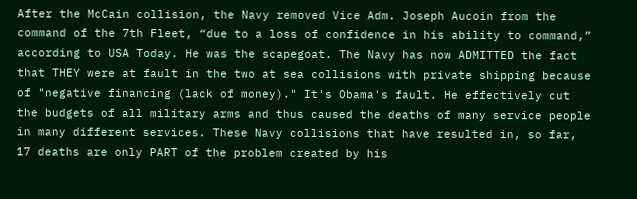After the McCain collision, the Navy removed Vice Adm. Joseph Aucoin from the command of the 7th Fleet, “due to a loss of confidence in his ability to command,” according to USA Today. He was the scapegoat. The Navy has now ADMITTED the fact that THEY were at fault in the two at sea collisions with private shipping because of "negative financing (lack of money)." It's Obama's fault. He effectively cut the budgets of all military arms and thus caused the deaths of many service people in many different services. These Navy collisions that have resulted in, so far, 17 deaths are only PART of the problem created by his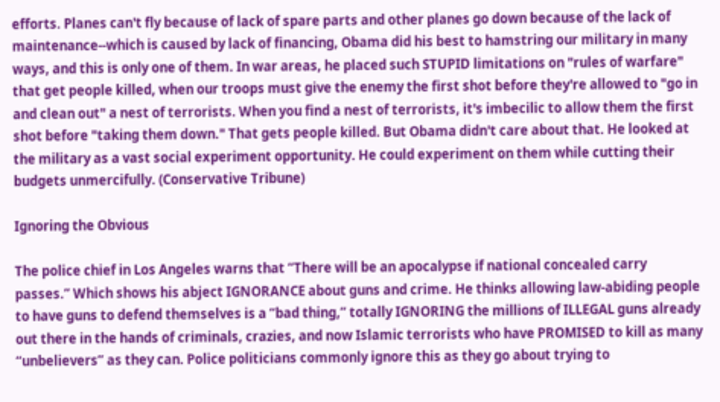efforts. Planes can't fly because of lack of spare parts and other planes go down because of the lack of maintenance--which is caused by lack of financing, Obama did his best to hamstring our military in many ways, and this is only one of them. In war areas, he placed such STUPID limitations on "rules of warfare" that get people killed, when our troops must give the enemy the first shot before they're allowed to "go in and clean out" a nest of terrorists. When you find a nest of terrorists, it's imbecilic to allow them the first shot before "taking them down." That gets people killed. But Obama didn't care about that. He looked at the military as a vast social experiment opportunity. He could experiment on them while cutting their budgets unmercifully. (Conservative Tribune)

Ignoring the Obvious

The police chief in Los Angeles warns that “There will be an apocalypse if national concealed carry passes.” Which shows his abject IGNORANCE about guns and crime. He thinks allowing law-abiding people to have guns to defend themselves is a “bad thing,” totally IGNORING the millions of ILLEGAL guns already out there in the hands of criminals, crazies, and now Islamic terrorists who have PROMISED to kill as many “unbelievers” as they can. Police politicians commonly ignore this as they go about trying to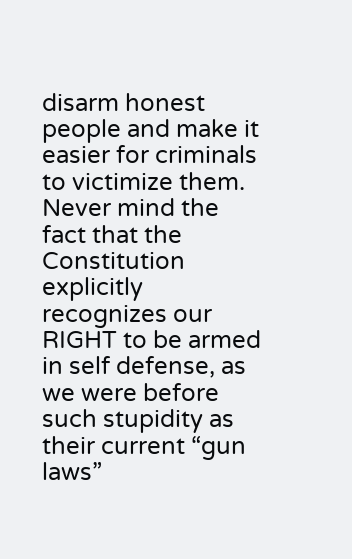disarm honest people and make it easier for criminals to victimize them. Never mind the fact that the Constitution explicitly recognizes our RIGHT to be armed in self defense, as we were before such stupidity as their current “gun laws”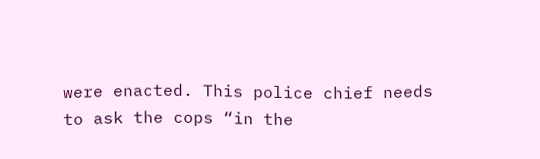were enacted. This police chief needs to ask the cops “in the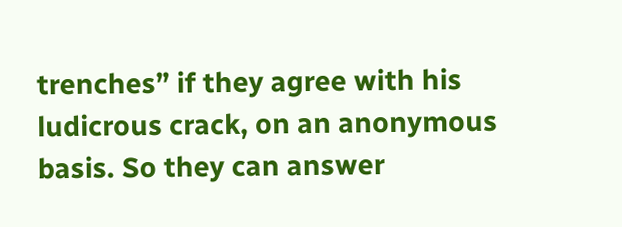trenches” if they agree with his ludicrous crack, on an anonymous basis. So they can answer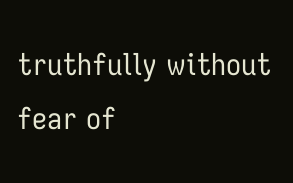truthfully without fear of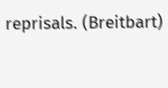reprisals. (Breitbart)